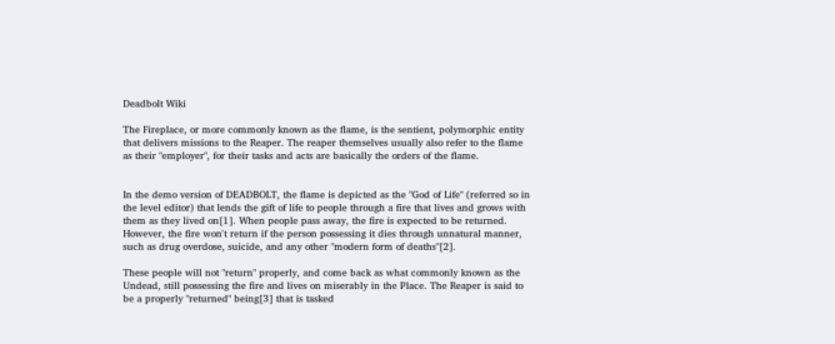Deadbolt Wiki

The Fireplace, or more commonly known as the flame, is the sentient, polymorphic entity that delivers missions to the Reaper. The reaper themselves usually also refer to the flame as their "employer", for their tasks and acts are basically the orders of the flame.


In the demo version of DEADBOLT, the flame is depicted as the "God of Life" (referred so in the level editor) that lends the gift of life to people through a fire that lives and grows with them as they lived on[1]. When people pass away, the fire is expected to be returned. However, the fire won't return if the person possessing it dies through unnatural manner, such as drug overdose, suicide, and any other "modern form of deaths"[2].

These people will not "return" properly, and come back as what commonly known as the Undead, still possessing the fire and lives on miserably in the Place. The Reaper is said to be a properly "returned" being[3] that is tasked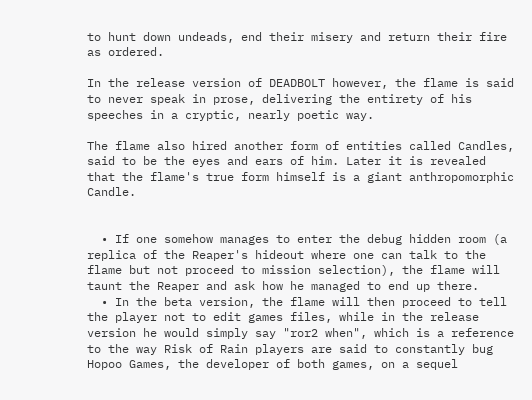to hunt down undeads, end their misery and return their fire as ordered.

In the release version of DEADBOLT however, the flame is said to never speak in prose, delivering the entirety of his speeches in a cryptic, nearly poetic way.

The flame also hired another form of entities called Candles, said to be the eyes and ears of him. Later it is revealed that the flame's true form himself is a giant anthropomorphic Candle.


  • If one somehow manages to enter the debug hidden room (a replica of the Reaper's hideout where one can talk to the flame but not proceed to mission selection), the flame will taunt the Reaper and ask how he managed to end up there.
  • In the beta version, the flame will then proceed to tell the player not to edit games files, while in the release version he would simply say "ror2 when", which is a reference to the way Risk of Rain players are said to constantly bug Hopoo Games, the developer of both games, on a sequel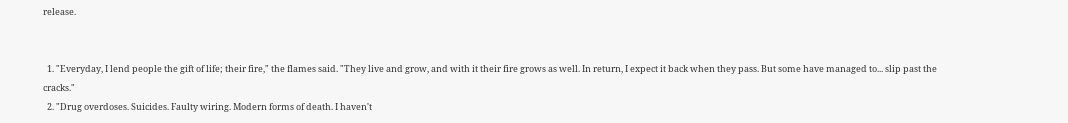release.


  1. "Everyday, I lend people the gift of life; their fire," the flames said. "They live and grow, and with it their fire grows as well. In return, I expect it back when they pass. But some have managed to... slip past the cracks."
  2. "Drug overdoses. Suicides. Faulty wiring. Modern forms of death. I haven't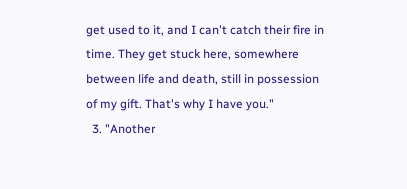get used to it, and I can't catch their fire in time. They get stuck here, somewhere between life and death, still in possession of my gift. That's why I have you."
  3. "Another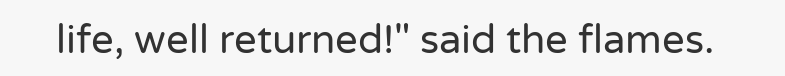life, well returned!" said the flames.